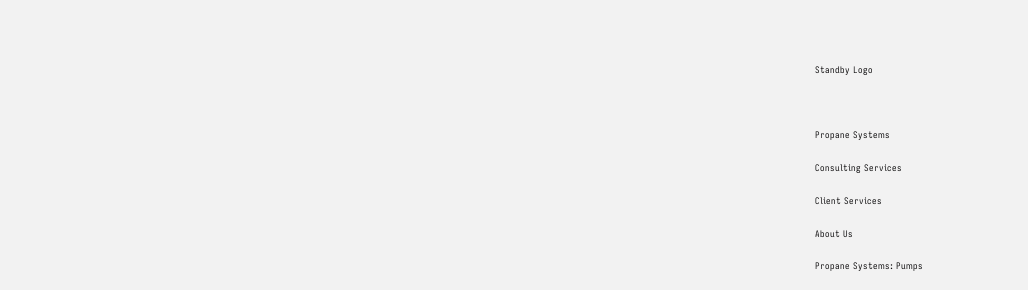Standby Logo



Propane Systems

Consulting Services

Client Services

About Us

Propane Systems: Pumps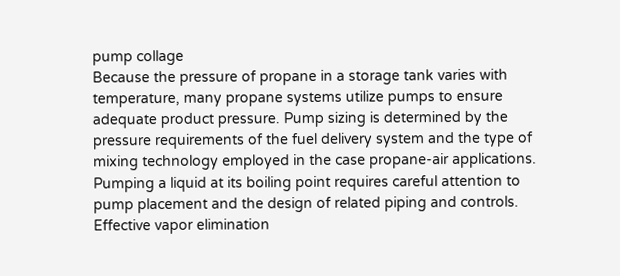pump collage
Because the pressure of propane in a storage tank varies with temperature, many propane systems utilize pumps to ensure adequate product pressure. Pump sizing is determined by the pressure requirements of the fuel delivery system and the type of mixing technology employed in the case propane-air applications. Pumping a liquid at its boiling point requires careful attention to pump placement and the design of related piping and controls. Effective vapor elimination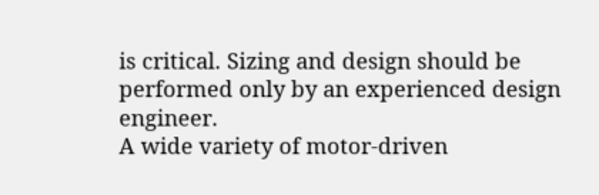is critical. Sizing and design should be performed only by an experienced design engineer.
A wide variety of motor-driven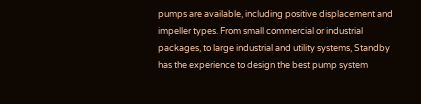pumps are available, including positive displacement and impeller types. From small commercial or industrial packages, to large industrial and utility systems, Standby has the experience to design the best pump system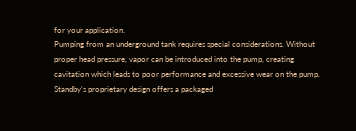for your application.
Pumping from an underground tank requires special considerations. Without proper head pressure, vapor can be introduced into the pump, creating cavitation which leads to poor performance and excessive wear on the pump. Standby's proprietary design offers a packaged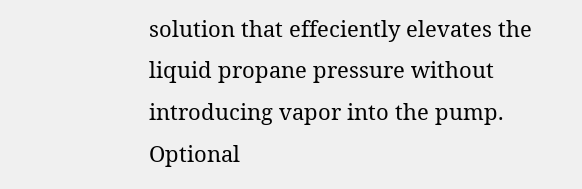solution that effeciently elevates the liquid propane pressure without introducing vapor into the pump.
Optional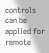controls can be applied for remote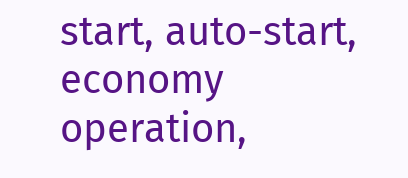start, auto-start, economy operation,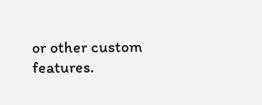or other custom features.